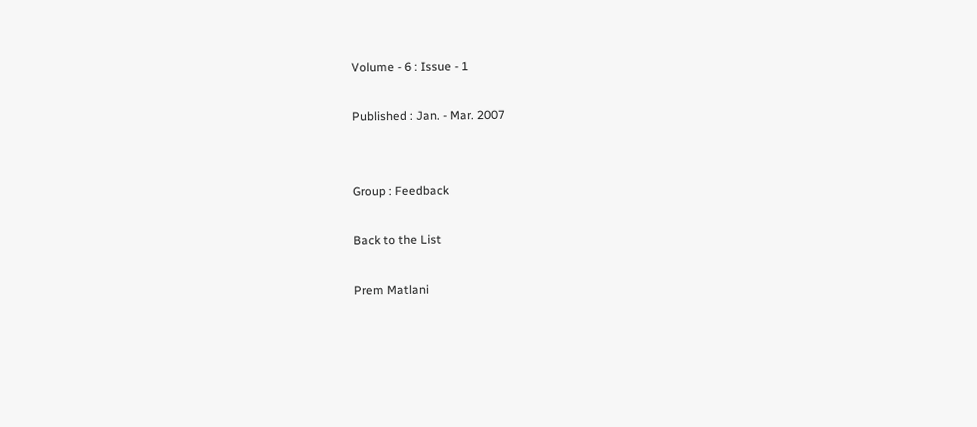Volume - 6 : Issue - 1

Published : Jan. - Mar. 2007


Group : Feedback

Back to the List

Prem Matlani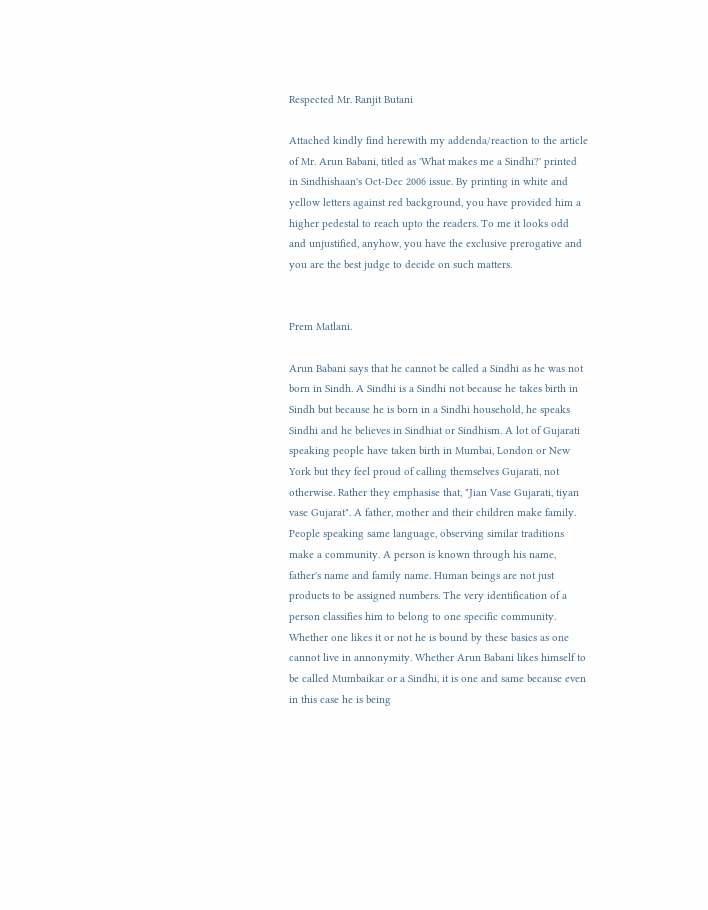Respected Mr. Ranjit Butani

Attached kindly find herewith my addenda/reaction to the article of Mr. Arun Babani, titled as 'What makes me a Sindhi?' printed in Sindhishaan's Oct-Dec 2006 issue. By printing in white and yellow letters against red background, you have provided him a higher pedestal to reach upto the readers. To me it looks odd and unjustified, anyhow, you have the exclusive prerogative and you are the best judge to decide on such matters.


Prem Matlani.

Arun Babani says that he cannot be called a Sindhi as he was not born in Sindh. A Sindhi is a Sindhi not because he takes birth in Sindh but because he is born in a Sindhi household, he speaks Sindhi and he believes in Sindhiat or Sindhism. A lot of Gujarati speaking people have taken birth in Mumbai, London or New York but they feel proud of calling themselves Gujarati, not otherwise. Rather they emphasise that, "Jian Vase Gujarati, tiyan vase Gujarat". A father, mother and their children make family. People speaking same language, observing similar traditions make a community. A person is known through his name, father's name and family name. Human beings are not just products to be assigned numbers. The very identification of a person classifies him to belong to one specific community. Whether one likes it or not he is bound by these basics as one cannot live in annonymity. Whether Arun Babani likes himself to be called Mumbaikar or a Sindhi, it is one and same because even in this case he is being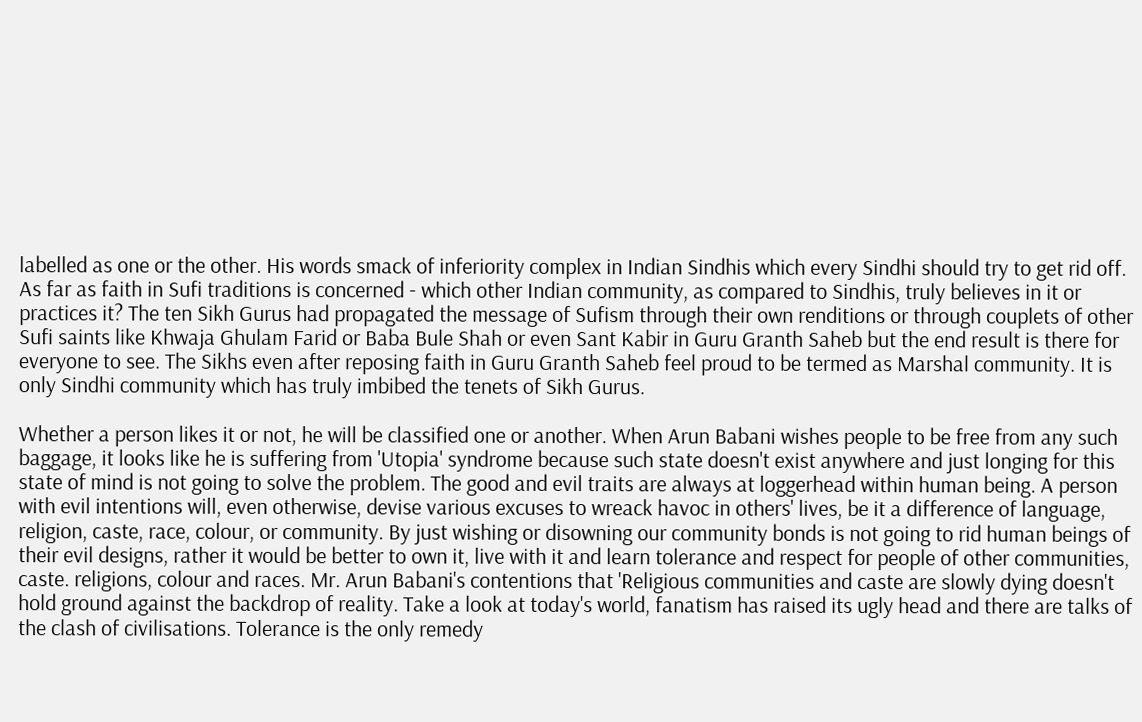labelled as one or the other. His words smack of inferiority complex in Indian Sindhis which every Sindhi should try to get rid off. As far as faith in Sufi traditions is concerned - which other Indian community, as compared to Sindhis, truly believes in it or practices it? The ten Sikh Gurus had propagated the message of Sufism through their own renditions or through couplets of other Sufi saints like Khwaja Ghulam Farid or Baba Bule Shah or even Sant Kabir in Guru Granth Saheb but the end result is there for everyone to see. The Sikhs even after reposing faith in Guru Granth Saheb feel proud to be termed as Marshal community. It is only Sindhi community which has truly imbibed the tenets of Sikh Gurus.

Whether a person likes it or not, he will be classified one or another. When Arun Babani wishes people to be free from any such baggage, it looks like he is suffering from 'Utopia' syndrome because such state doesn't exist anywhere and just longing for this state of mind is not going to solve the problem. The good and evil traits are always at loggerhead within human being. A person with evil intentions will, even otherwise, devise various excuses to wreack havoc in others' lives, be it a difference of language, religion, caste, race, colour, or community. By just wishing or disowning our community bonds is not going to rid human beings of their evil designs, rather it would be better to own it, live with it and learn tolerance and respect for people of other communities, caste. religions, colour and races. Mr. Arun Babani's contentions that 'Religious communities and caste are slowly dying doesn't hold ground against the backdrop of reality. Take a look at today's world, fanatism has raised its ugly head and there are talks of the clash of civilisations. Tolerance is the only remedy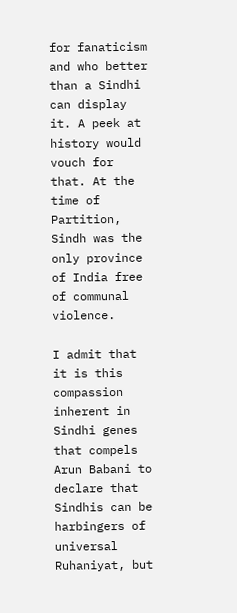for fanaticism and who better than a Sindhi can display it. A peek at history would vouch for that. At the time of Partition, Sindh was the only province of India free of communal violence.

I admit that it is this compassion inherent in Sindhi genes that compels Arun Babani to declare that Sindhis can be harbingers of universal Ruhaniyat, but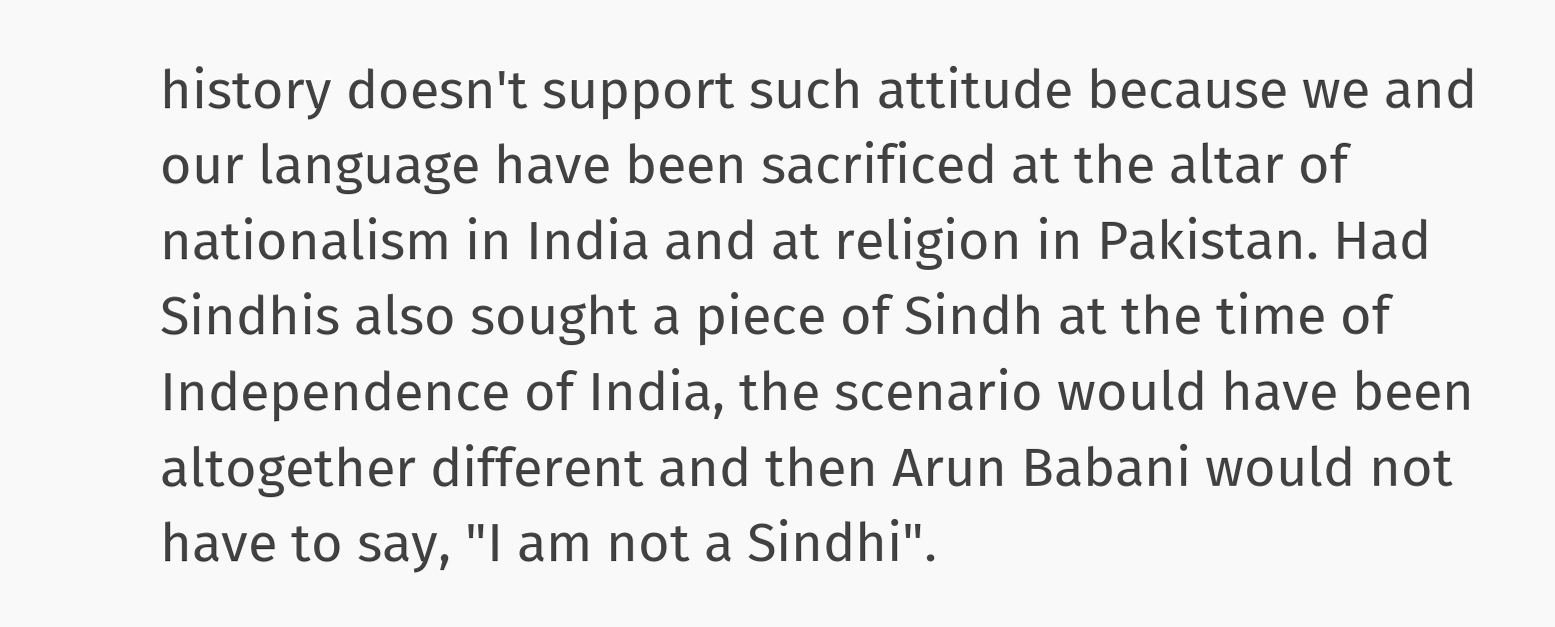history doesn't support such attitude because we and our language have been sacrificed at the altar of nationalism in India and at religion in Pakistan. Had Sindhis also sought a piece of Sindh at the time of Independence of India, the scenario would have been altogether different and then Arun Babani would not have to say, "I am not a Sindhi".